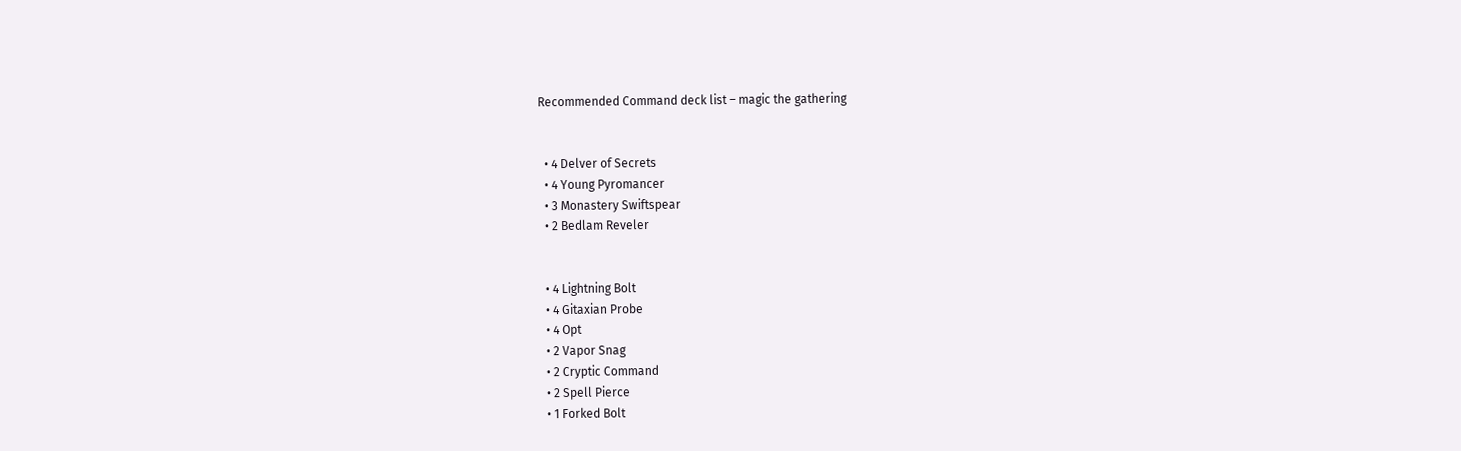Recommended Command deck list – magic the gathering


  • 4 Delver of Secrets
  • 4 Young Pyromancer
  • 3 Monastery Swiftspear
  • 2 Bedlam Reveler


  • 4 Lightning Bolt
  • 4 Gitaxian Probe
  • 4 Opt
  • 2 Vapor Snag
  • 2 Cryptic Command
  • 2 Spell Pierce
  • 1 Forked Bolt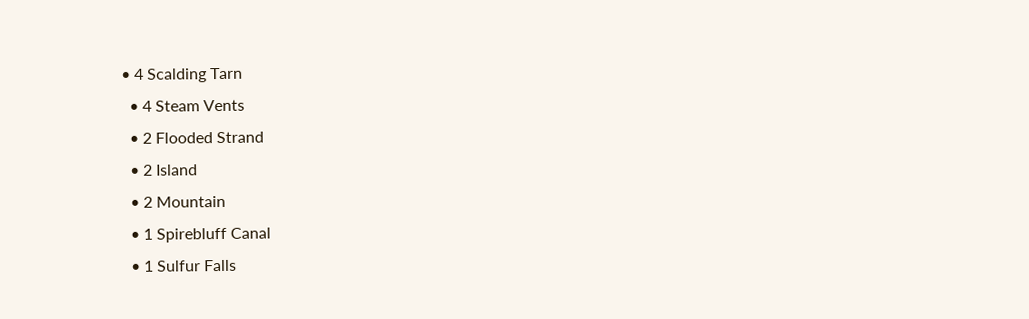• 4 Scalding Tarn
  • 4 Steam Vents
  • 2 Flooded Strand
  • 2 Island
  • 2 Mountain
  • 1 Spirebluff Canal
  • 1 Sulfur Falls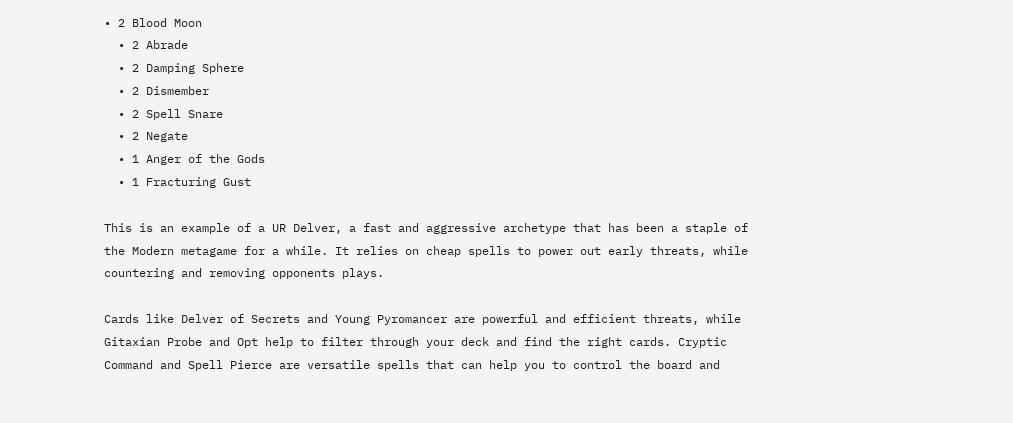• 2 Blood Moon
  • 2 Abrade
  • 2 Damping Sphere
  • 2 Dismember
  • 2 Spell Snare
  • 2 Negate
  • 1 Anger of the Gods
  • 1 Fracturing Gust

This is an example of a UR Delver, a fast and aggressive archetype that has been a staple of the Modern metagame for a while. It relies on cheap spells to power out early threats, while countering and removing opponents plays.

Cards like Delver of Secrets and Young Pyromancer are powerful and efficient threats, while Gitaxian Probe and Opt help to filter through your deck and find the right cards. Cryptic Command and Spell Pierce are versatile spells that can help you to control the board and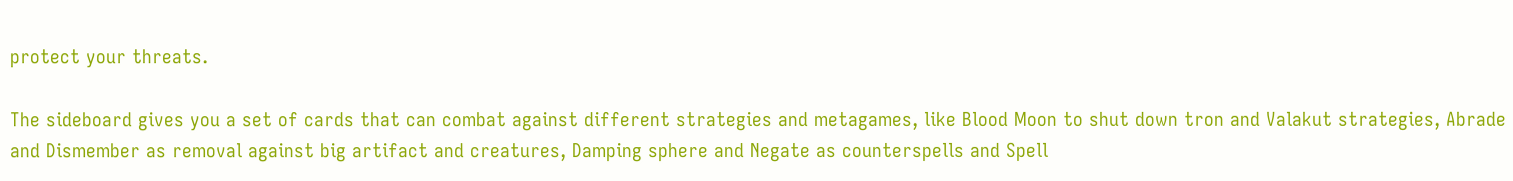protect your threats.

The sideboard gives you a set of cards that can combat against different strategies and metagames, like Blood Moon to shut down tron and Valakut strategies, Abrade and Dismember as removal against big artifact and creatures, Damping sphere and Negate as counterspells and Spell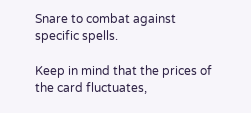Snare to combat against specific spells.

Keep in mind that the prices of the card fluctuates,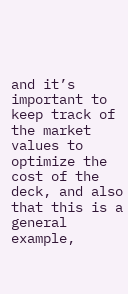and it’s important to keep track of the market values to optimize the cost of the deck, and also that this is a general example,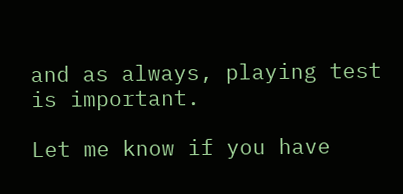and as always, playing test is important.

Let me know if you have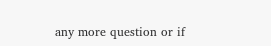any more question or if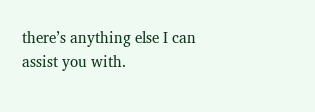there’s anything else I can assist you with.